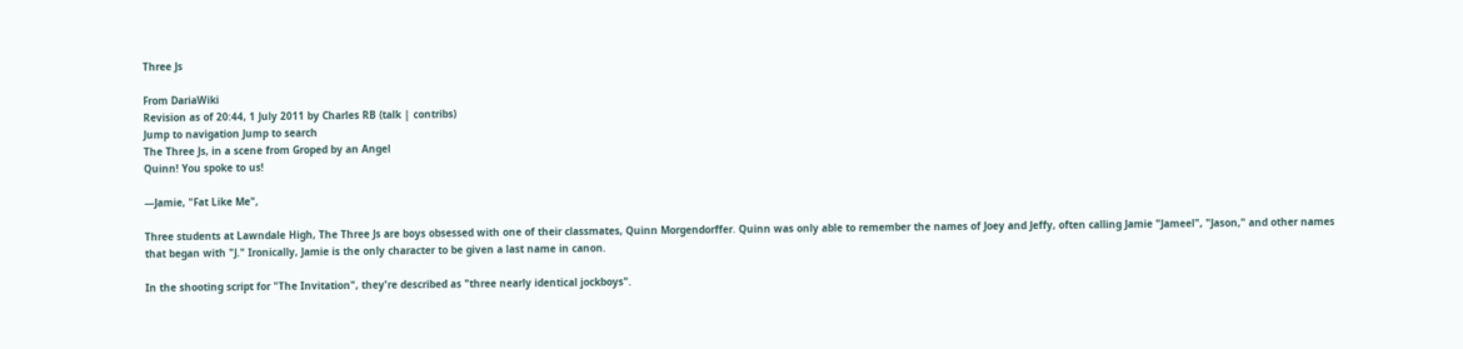Three Js

From DariaWiki
Revision as of 20:44, 1 July 2011 by Charles RB (talk | contribs)
Jump to navigation Jump to search
The Three Js, in a scene from Groped by an Angel
Quinn! You spoke to us!

—Jamie, "Fat Like Me",

Three students at Lawndale High, The Three Js are boys obsessed with one of their classmates, Quinn Morgendorffer. Quinn was only able to remember the names of Joey and Jeffy, often calling Jamie "Jameel", "Jason," and other names that began with "J." Ironically, Jamie is the only character to be given a last name in canon.

In the shooting script for "The Invitation", they're described as "three nearly identical jockboys".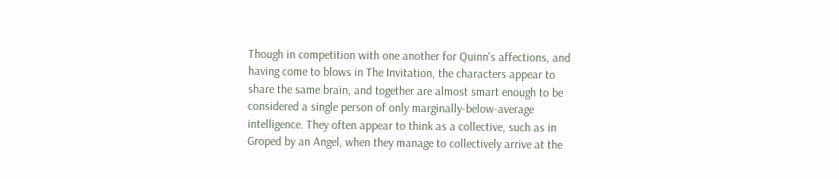Though in competition with one another for Quinn's affections, and having come to blows in The Invitation, the characters appear to share the same brain, and together are almost smart enough to be considered a single person of only marginally-below-average intelligence. They often appear to think as a collective, such as in Groped by an Angel, when they manage to collectively arrive at the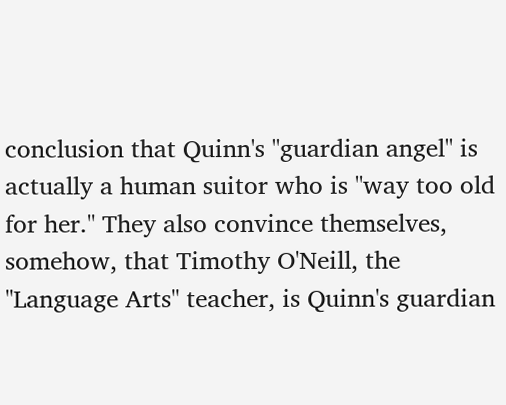conclusion that Quinn's "guardian angel" is actually a human suitor who is "way too old for her." They also convince themselves, somehow, that Timothy O'Neill, the "Language Arts" teacher, is Quinn's guardian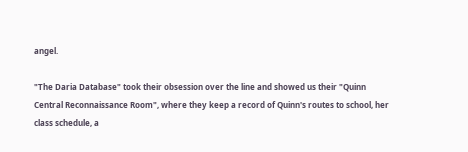angel.

"The Daria Database" took their obsession over the line and showed us their "Quinn Central Reconnaissance Room", where they keep a record of Quinn's routes to school, her class schedule, a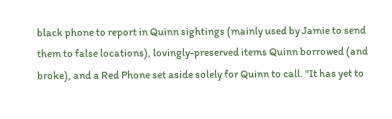black phone to report in Quinn sightings (mainly used by Jamie to send them to false locations), lovingly-preserved items Quinn borrowed (and broke), and a Red Phone set aside solely for Quinn to call. "It has yet to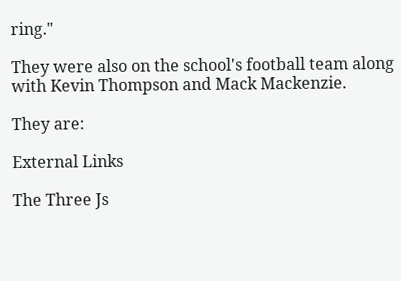ring."

They were also on the school's football team along with Kevin Thompson and Mack Mackenzie.

They are:

External Links

The Three Js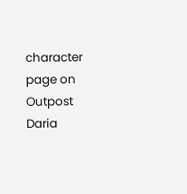character page on Outpost Daria